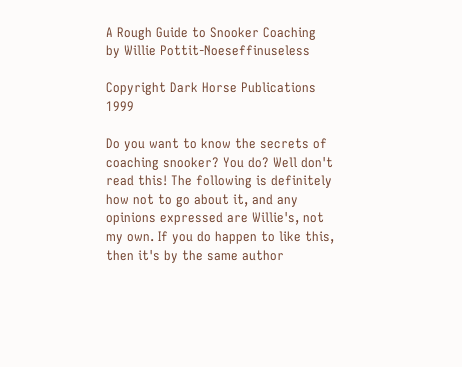A Rough Guide to Snooker Coaching
by Willie Pottit-Noeseffinuseless

Copyright Dark Horse Publications 1999

Do you want to know the secrets of coaching snooker? You do? Well don't read this! The following is definitely how not to go about it, and any opinions expressed are Willie's, not my own. If you do happen to like this, then it's by the same author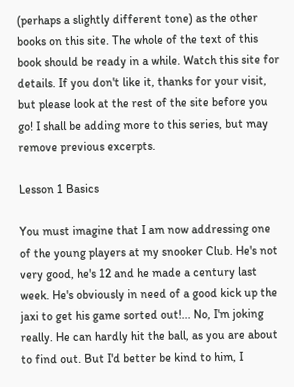(perhaps a slightly different tone) as the other books on this site. The whole of the text of this book should be ready in a while. Watch this site for details. If you don't like it, thanks for your visit, but please look at the rest of the site before you go! I shall be adding more to this series, but may remove previous excerpts.

Lesson 1 Basics

You must imagine that I am now addressing one of the young players at my snooker Club. He's not very good, he's 12 and he made a century last week. He's obviously in need of a good kick up the jaxi to get his game sorted out!... No, I'm joking really. He can hardly hit the ball, as you are about to find out. But I'd better be kind to him, I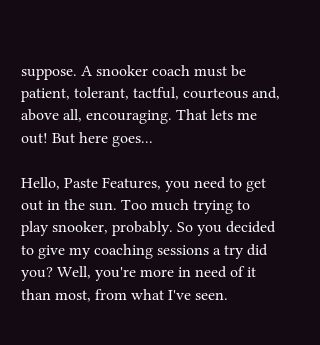suppose. A snooker coach must be patient, tolerant, tactful, courteous and, above all, encouraging. That lets me out! But here goes...

Hello, Paste Features, you need to get out in the sun. Too much trying to play snooker, probably. So you decided to give my coaching sessions a try did you? Well, you're more in need of it than most, from what I've seen.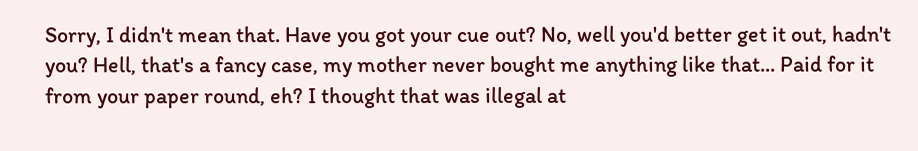Sorry, I didn't mean that. Have you got your cue out? No, well you'd better get it out, hadn't you? Hell, that's a fancy case, my mother never bought me anything like that... Paid for it from your paper round, eh? I thought that was illegal at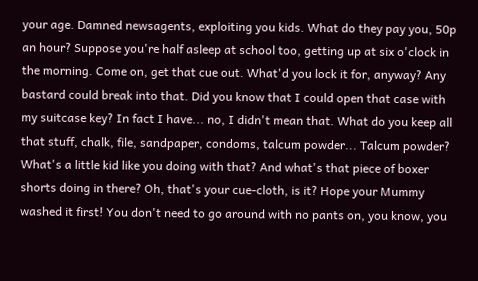your age. Damned newsagents, exploiting you kids. What do they pay you, 50p an hour? Suppose you're half asleep at school too, getting up at six o'clock in the morning. Come on, get that cue out. What'd you lock it for, anyway? Any bastard could break into that. Did you know that I could open that case with my suitcase key? In fact I have... no, I didn't mean that. What do you keep all that stuff, chalk, file, sandpaper, condoms, talcum powder... Talcum powder? What's a little kid like you doing with that? And what's that piece of boxer shorts doing in there? Oh, that's your cue-cloth, is it? Hope your Mummy washed it first! You don't need to go around with no pants on, you know, you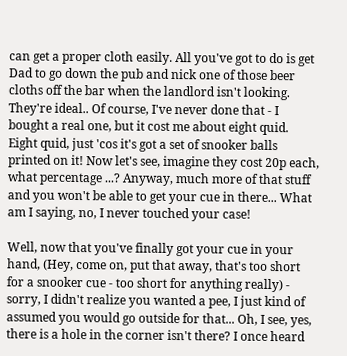can get a proper cloth easily. All you've got to do is get Dad to go down the pub and nick one of those beer cloths off the bar when the landlord isn't looking. They're ideal.. Of course, I've never done that - I bought a real one, but it cost me about eight quid. Eight quid, just 'cos it's got a set of snooker balls printed on it! Now let's see, imagine they cost 20p each, what percentage ...? Anyway, much more of that stuff and you won't be able to get your cue in there... What am I saying, no, I never touched your case!

Well, now that you've finally got your cue in your hand, (Hey, come on, put that away, that's too short for a snooker cue - too short for anything really) - sorry, I didn't realize you wanted a pee, I just kind of assumed you would go outside for that... Oh, I see, yes, there is a hole in the corner isn't there? I once heard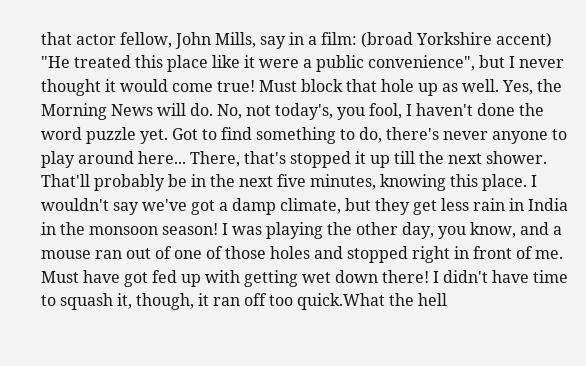that actor fellow, John Mills, say in a film: (broad Yorkshire accent) "He treated this place like it were a public convenience", but I never thought it would come true! Must block that hole up as well. Yes, the Morning News will do. No, not today's, you fool, I haven't done the word puzzle yet. Got to find something to do, there's never anyone to play around here... There, that's stopped it up till the next shower. That'll probably be in the next five minutes, knowing this place. I wouldn't say we've got a damp climate, but they get less rain in India in the monsoon season! I was playing the other day, you know, and a mouse ran out of one of those holes and stopped right in front of me. Must have got fed up with getting wet down there! I didn't have time to squash it, though, it ran off too quick.What the hell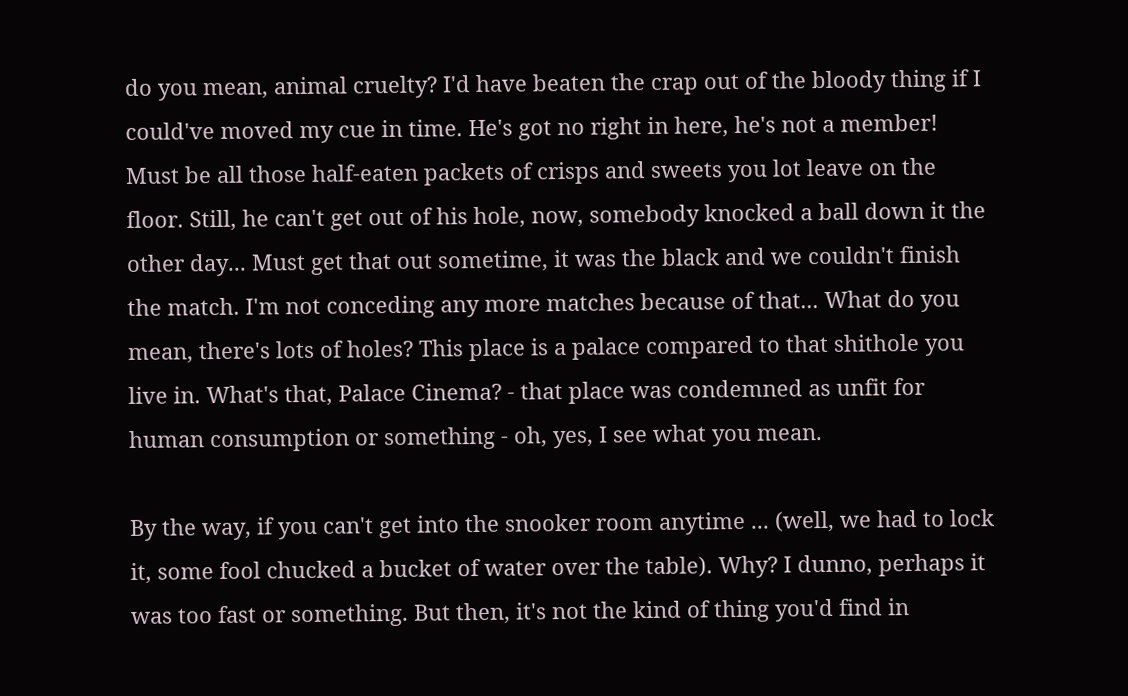do you mean, animal cruelty? I'd have beaten the crap out of the bloody thing if I could've moved my cue in time. He's got no right in here, he's not a member! Must be all those half-eaten packets of crisps and sweets you lot leave on the floor. Still, he can't get out of his hole, now, somebody knocked a ball down it the other day... Must get that out sometime, it was the black and we couldn't finish the match. I'm not conceding any more matches because of that... What do you mean, there's lots of holes? This place is a palace compared to that shithole you live in. What's that, Palace Cinema? - that place was condemned as unfit for human consumption or something - oh, yes, I see what you mean.

By the way, if you can't get into the snooker room anytime ... (well, we had to lock it, some fool chucked a bucket of water over the table). Why? I dunno, perhaps it was too fast or something. But then, it's not the kind of thing you'd find in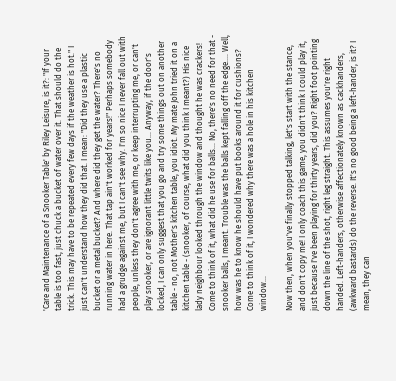'Care and Maintenance of a Snooker Table' by Riley Leisure, is it?: "If your table is too fast, just chuck a bucket of water over it. That should do the trick. This may have to be repeated every few days if the weather is hot." I just can't understand how they did that. I mean: "Did they use a plastic bucket or a metal bucket? And where did they get the water? There's no running water in here. That tap ain't worked for years!" Perhaps somebody had a grudge against me, but I can't see why. I'm so nice I never fall out with people, unless they don't agree with me, or keep interrupting me, or can't play snooker, or are ignorant little twits like you... Anyway, if the door's locked, I can only suggest that you go and try some things out on another table - no, not Mother's kitchen table, you idiot. My mate John tried it on a kitchen table - (snooker, of course, what did you think I meant?) His nice lady neighbour looked through the window and thought he was crackers! Come to think of it, what did he use for balls... No, there's no need for that - snooker balls, I meant. Trouble was the balls kept falling off the edge.... Well, how was he to know he should have put books around it for cushions? Come to think of it, I wondered why there was a hole in his kitchen window...

Now then, when you've finally stopped talking, let's start with the stance, and don't copy me! I only coach this game, you didn't think I could play it, just because I've been playing for thirty years, did you? Right foot pointing down the line of the shot, right leg straight. This assumes you're right handed. Left-handers, otherwise affectionately known as cackhanders, (awkward bastards) do the reverse. It's no good being a left-hander, is it? I mean, they can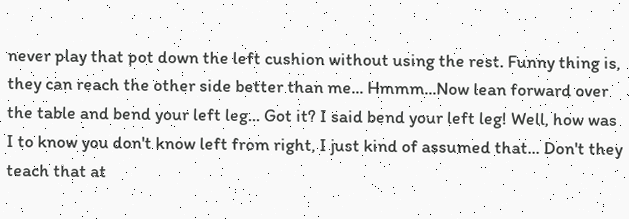never play that pot down the left cushion without using the rest. Funny thing is, they can reach the other side better than me... Hmmm...Now lean forward over the table and bend your left leg... Got it? I said bend your left leg! Well, how was I to know you don't know left from right, I just kind of assumed that... Don't they teach that at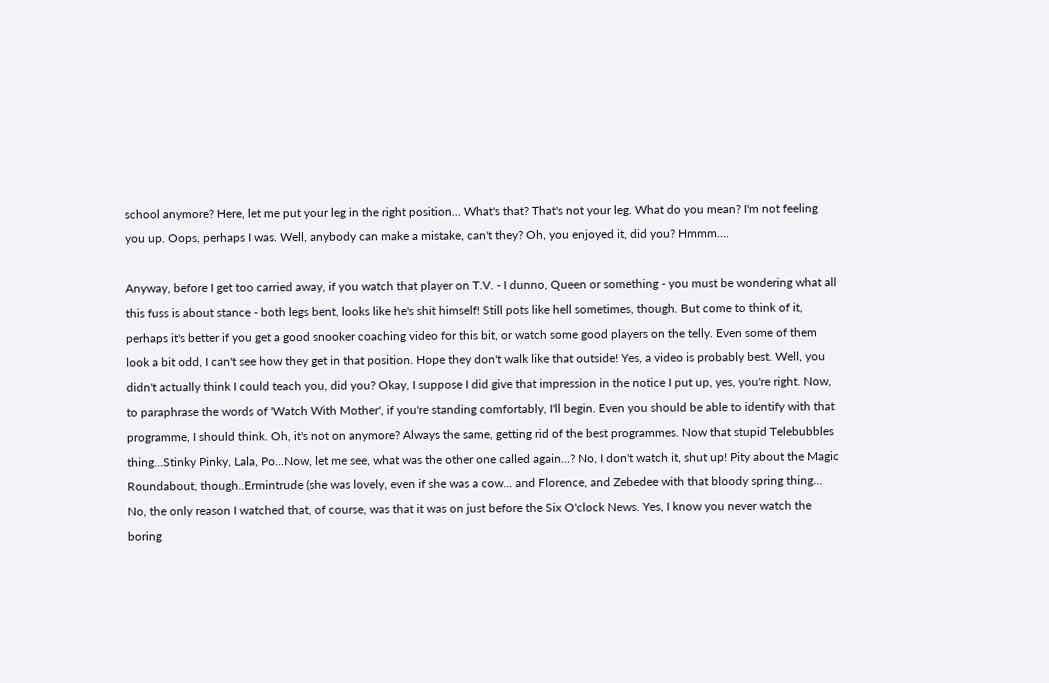school anymore? Here, let me put your leg in the right position... What's that? That's not your leg. What do you mean? I'm not feeling you up. Oops, perhaps I was. Well, anybody can make a mistake, can't they? Oh, you enjoyed it, did you? Hmmm....

Anyway, before I get too carried away, if you watch that player on T.V. - I dunno, Queen or something - you must be wondering what all this fuss is about stance - both legs bent, looks like he's shit himself! Still pots like hell sometimes, though. But come to think of it, perhaps it's better if you get a good snooker coaching video for this bit, or watch some good players on the telly. Even some of them look a bit odd, I can't see how they get in that position. Hope they don't walk like that outside! Yes, a video is probably best. Well, you didn't actually think I could teach you, did you? Okay, I suppose I did give that impression in the notice I put up, yes, you're right. Now, to paraphrase the words of 'Watch With Mother', if you're standing comfortably, I'll begin. Even you should be able to identify with that programme, I should think. Oh, it's not on anymore? Always the same, getting rid of the best programmes. Now that stupid Telebubbles thing...Stinky Pinky, Lala, Po...Now, let me see, what was the other one called again...? No, I don't watch it, shut up! Pity about the Magic Roundabout, though..Ermintrude (she was lovely, even if she was a cow... and Florence, and Zebedee with that bloody spring thing... No, the only reason I watched that, of course, was that it was on just before the Six O'clock News. Yes, I know you never watch the boring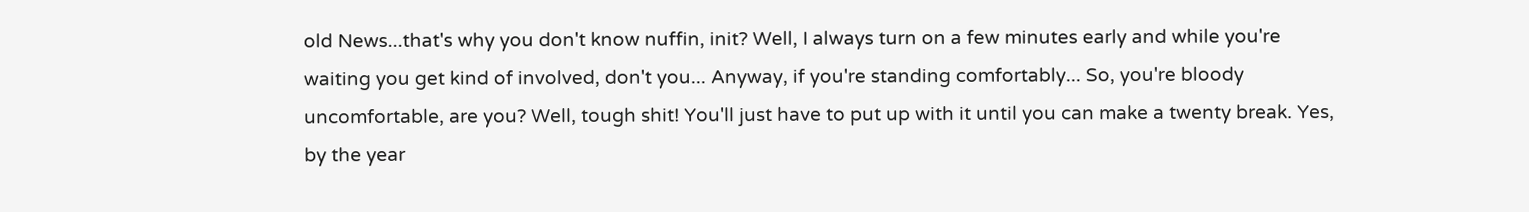old News...that's why you don't know nuffin, init? Well, I always turn on a few minutes early and while you're waiting you get kind of involved, don't you... Anyway, if you're standing comfortably... So, you're bloody uncomfortable, are you? Well, tough shit! You'll just have to put up with it until you can make a twenty break. Yes, by the year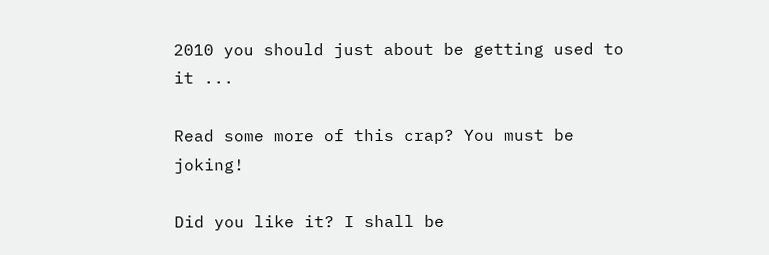2010 you should just about be getting used to it ...

Read some more of this crap? You must be joking!

Did you like it? I shall be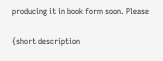producing it in book form soon. Please

{short description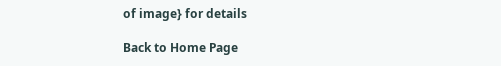of image} for details

Back to Home Page